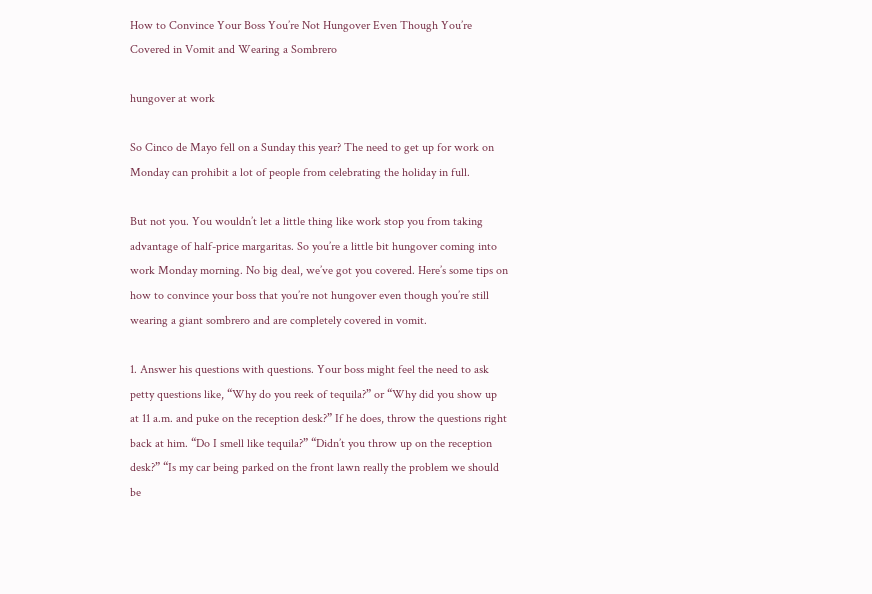How to Convince Your Boss You’re Not Hungover Even Though You’re Covered in Vomit and Wearing a Sombrero

hungover at work

So Cinco de Mayo fell on a Sunday this year? The need to get up for work on Monday can prohibit a lot of people from celebrating the holiday in full.

But not you. You wouldn’t let a little thing like work stop you from taking advantage of half-price margaritas. So you’re a little bit hungover coming into work Monday morning. No big deal, we’ve got you covered. Here’s some tips on how to convince your boss that you’re not hungover even though you’re still wearing a giant sombrero and are completely covered in vomit.

1. Answer his questions with questions. Your boss might feel the need to ask petty questions like, “Why do you reek of tequila?” or “Why did you show up at 11 a.m. and puke on the reception desk?” If he does, throw the questions right back at him. “Do I smell like tequila?” “Didn’t you throw up on the reception desk?” “Is my car being parked on the front lawn really the problem we should be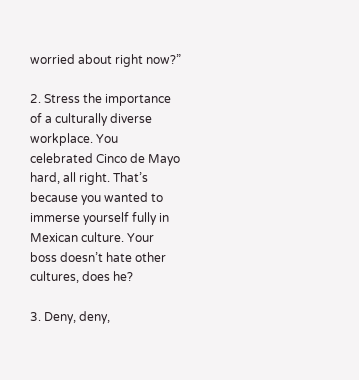worried about right now?”

2. Stress the importance of a culturally diverse workplace. You celebrated Cinco de Mayo hard, all right. That’s because you wanted to immerse yourself fully in Mexican culture. Your boss doesn’t hate other cultures, does he?

3. Deny, deny,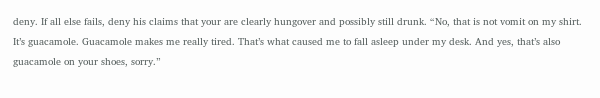deny. If all else fails, deny his claims that your are clearly hungover and possibly still drunk. “No, that is not vomit on my shirt. It’s guacamole. Guacamole makes me really tired. That’s what caused me to fall asleep under my desk. And yes, that’s also guacamole on your shoes, sorry.”